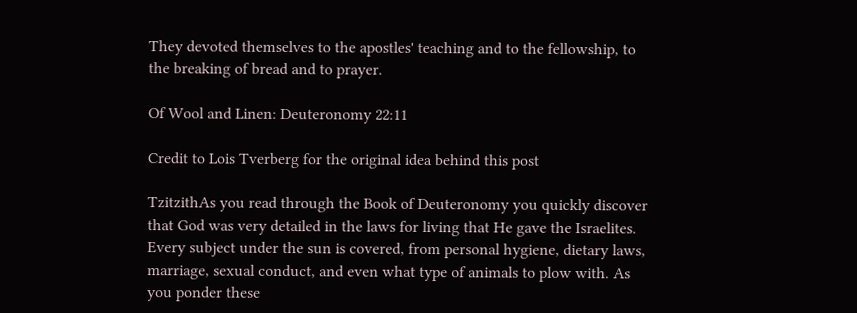They devoted themselves to the apostles' teaching and to the fellowship, to the breaking of bread and to prayer.

Of Wool and Linen: Deuteronomy 22:11

Credit to Lois Tverberg for the original idea behind this post

TzitzithAs you read through the Book of Deuteronomy you quickly discover that God was very detailed in the laws for living that He gave the Israelites. Every subject under the sun is covered, from personal hygiene, dietary laws, marriage, sexual conduct, and even what type of animals to plow with. As you ponder these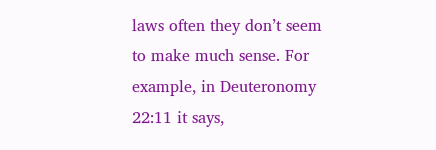laws often they don’t seem to make much sense. For example, in Deuteronomy 22:11 it says,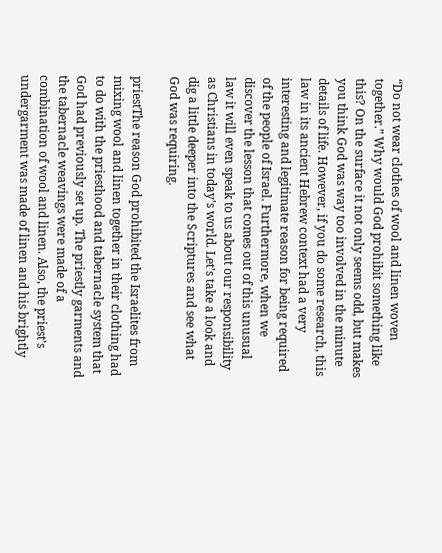“Do not wear clothes of wool and linen woven together.” Why would God prohibit something like this? On the surface it not only seems odd, but makes you think God was way too involved in the minute details of life. However, if you do some research, this law in its ancient Hebrew context had a very interesting and legitimate reason for being required of the people of Israel. Furthermore, when we discover the lesson that comes out of this unusual law it will even speak to us about our responsibility as Christians in today’s world. Let’s take a look and dig a little deeper into the Scriptures and see what God was requiring.

priestThe reason God prohibited the Israelites from mixing wool and linen together in their clothing had to do with the priesthood and tabernacle system that God had previously set up. The priestly garments and the tabernacle weavings were made of a combination of wool and linen. Also, the priest’s undergarment was made of linen and his brightly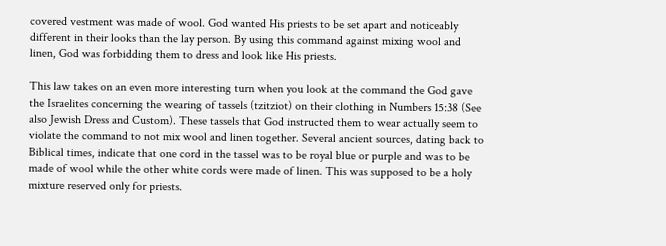covered vestment was made of wool. God wanted His priests to be set apart and noticeably different in their looks than the lay person. By using this command against mixing wool and linen, God was forbidding them to dress and look like His priests.

This law takes on an even more interesting turn when you look at the command the God gave the Israelites concerning the wearing of tassels (tzitziot) on their clothing in Numbers 15:38 (See also Jewish Dress and Custom). These tassels that God instructed them to wear actually seem to violate the command to not mix wool and linen together. Several ancient sources, dating back to Biblical times, indicate that one cord in the tassel was to be royal blue or purple and was to be made of wool while the other white cords were made of linen. This was supposed to be a holy mixture reserved only for priests.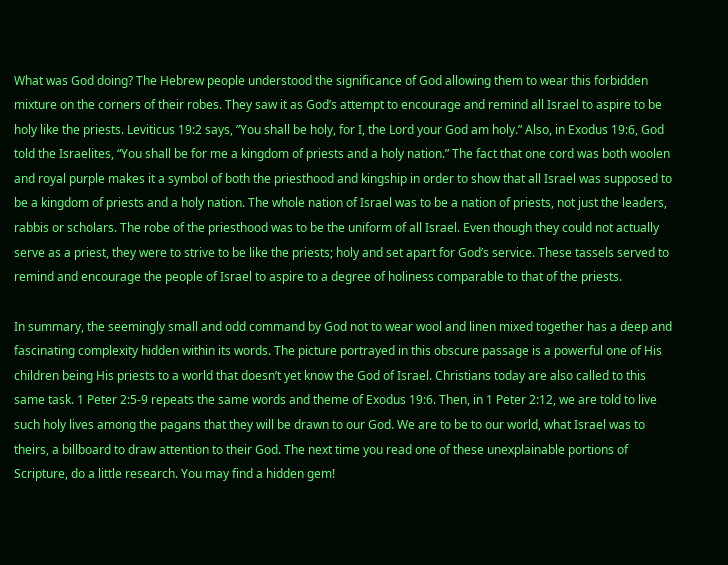What was God doing? The Hebrew people understood the significance of God allowing them to wear this forbidden mixture on the corners of their robes. They saw it as God’s attempt to encourage and remind all Israel to aspire to be holy like the priests. Leviticus 19:2 says, ”You shall be holy, for I, the Lord your God am holy.” Also, in Exodus 19:6, God told the Israelites, “You shall be for me a kingdom of priests and a holy nation.” The fact that one cord was both woolen and royal purple makes it a symbol of both the priesthood and kingship in order to show that all Israel was supposed to be a kingdom of priests and a holy nation. The whole nation of Israel was to be a nation of priests, not just the leaders, rabbis or scholars. The robe of the priesthood was to be the uniform of all Israel. Even though they could not actually serve as a priest, they were to strive to be like the priests; holy and set apart for God’s service. These tassels served to remind and encourage the people of Israel to aspire to a degree of holiness comparable to that of the priests.

In summary, the seemingly small and odd command by God not to wear wool and linen mixed together has a deep and fascinating complexity hidden within its words. The picture portrayed in this obscure passage is a powerful one of His children being His priests to a world that doesn’t yet know the God of Israel. Christians today are also called to this same task. 1 Peter 2:5-9 repeats the same words and theme of Exodus 19:6. Then, in 1 Peter 2:12, we are told to live such holy lives among the pagans that they will be drawn to our God. We are to be to our world, what Israel was to theirs, a billboard to draw attention to their God. The next time you read one of these unexplainable portions of Scripture, do a little research. You may find a hidden gem!